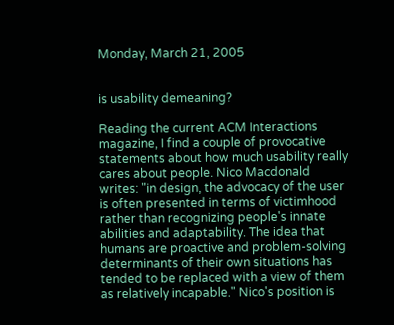Monday, March 21, 2005


is usability demeaning?

Reading the current ACM Interactions magazine, I find a couple of provocative statements about how much usability really cares about people. Nico Macdonald writes: "in design, the advocacy of the user is often presented in terms of victimhood rather than recognizing people's innate abilities and adaptability. The idea that humans are proactive and problem-solving determinants of their own situations has tended to be replaced with a view of them as relatively incapable." Nico's position is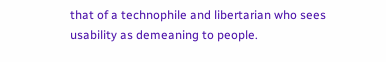that of a technophile and libertarian who sees usability as demeaning to people.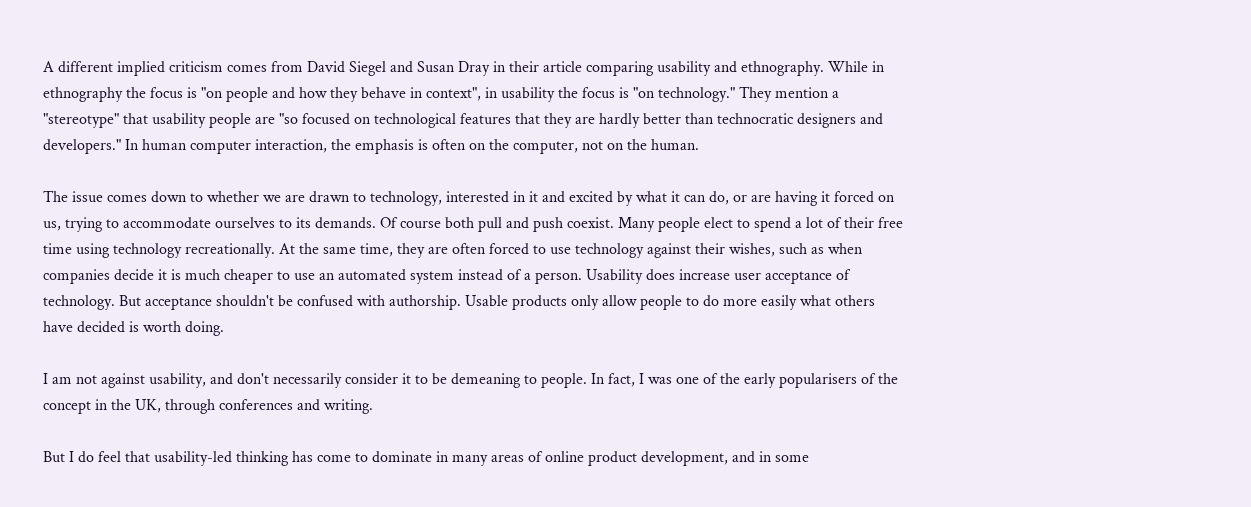A different implied criticism comes from David Siegel and Susan Dray in their article comparing usability and ethnography. While in ethnography the focus is "on people and how they behave in context", in usability the focus is "on technology." They mention a "stereotype" that usability people are "so focused on technological features that they are hardly better than technocratic designers and developers." In human computer interaction, the emphasis is often on the computer, not on the human.

The issue comes down to whether we are drawn to technology, interested in it and excited by what it can do, or are having it forced on us, trying to accommodate ourselves to its demands. Of course both pull and push coexist. Many people elect to spend a lot of their free time using technology recreationally. At the same time, they are often forced to use technology against their wishes, such as when companies decide it is much cheaper to use an automated system instead of a person. Usability does increase user acceptance of technology. But acceptance shouldn't be confused with authorship. Usable products only allow people to do more easily what others have decided is worth doing.

I am not against usability, and don't necessarily consider it to be demeaning to people. In fact, I was one of the early popularisers of the concept in the UK, through conferences and writing.

But I do feel that usability-led thinking has come to dominate in many areas of online product development, and in some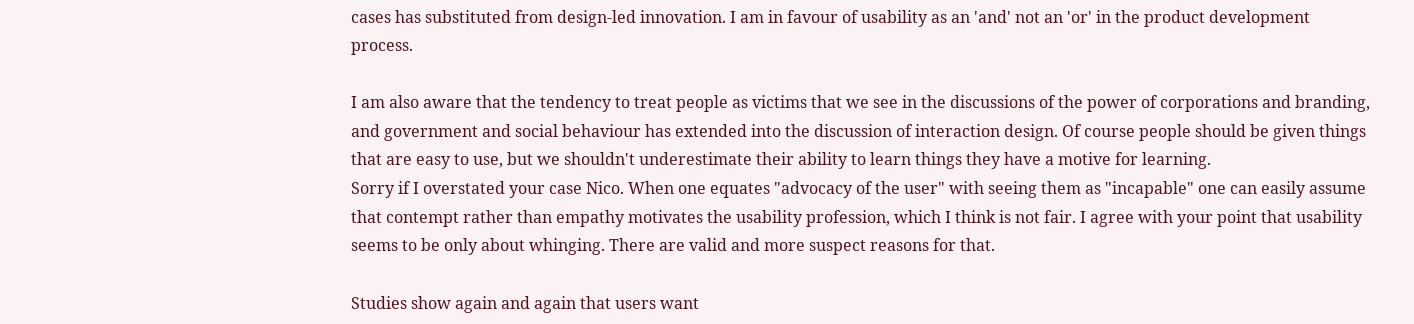cases has substituted from design-led innovation. I am in favour of usability as an 'and' not an 'or' in the product development process.

I am also aware that the tendency to treat people as victims that we see in the discussions of the power of corporations and branding, and government and social behaviour has extended into the discussion of interaction design. Of course people should be given things that are easy to use, but we shouldn't underestimate their ability to learn things they have a motive for learning.
Sorry if I overstated your case Nico. When one equates "advocacy of the user" with seeing them as "incapable" one can easily assume that contempt rather than empathy motivates the usability profession, which I think is not fair. I agree with your point that usability seems to be only about whinging. There are valid and more suspect reasons for that.

Studies show again and again that users want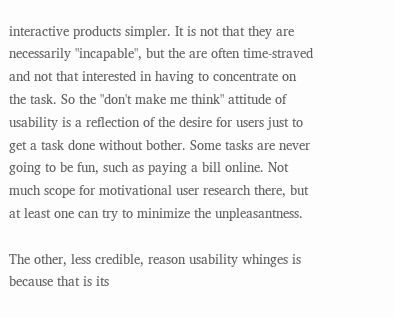interactive products simpler. It is not that they are necessarily "incapable", but the are often time-straved and not that interested in having to concentrate on the task. So the "don't make me think" attitude of usability is a reflection of the desire for users just to get a task done without bother. Some tasks are never going to be fun, such as paying a bill online. Not much scope for motivational user research there, but at least one can try to minimize the unpleasantness.

The other, less credible, reason usability whinges is because that is its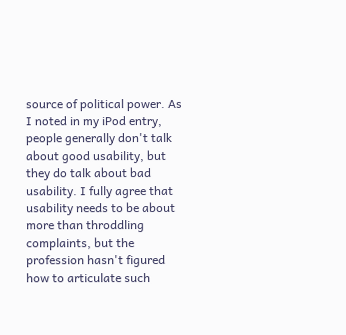source of political power. As I noted in my iPod entry, people generally don't talk about good usability, but they do talk about bad usability. I fully agree that usability needs to be about more than throddling complaints, but the profession hasn't figured how to articulate such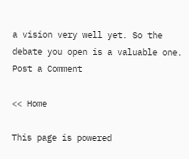a vision very well yet. So the debate you open is a valuable one.
Post a Comment

<< Home

This page is powered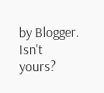by Blogger. Isn't yours?